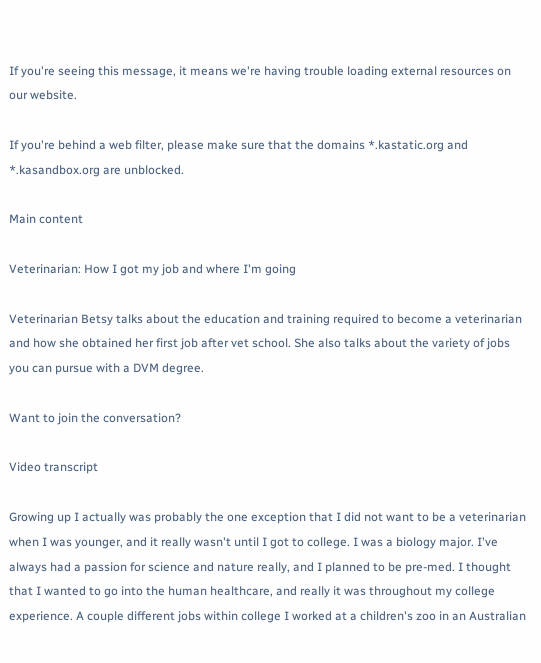If you're seeing this message, it means we're having trouble loading external resources on our website.

If you're behind a web filter, please make sure that the domains *.kastatic.org and *.kasandbox.org are unblocked.

Main content

Veterinarian: How I got my job and where I'm going

Veterinarian Betsy talks about the education and training required to become a veterinarian and how she obtained her first job after vet school. She also talks about the variety of jobs you can pursue with a DVM degree.

Want to join the conversation?

Video transcript

Growing up I actually was probably the one exception that I did not want to be a veterinarian when I was younger, and it really wasn't until I got to college. I was a biology major. I've always had a passion for science and nature really, and I planned to be pre-med. I thought that I wanted to go into the human healthcare, and really it was throughout my college experience. A couple different jobs within college I worked at a children's zoo in an Australian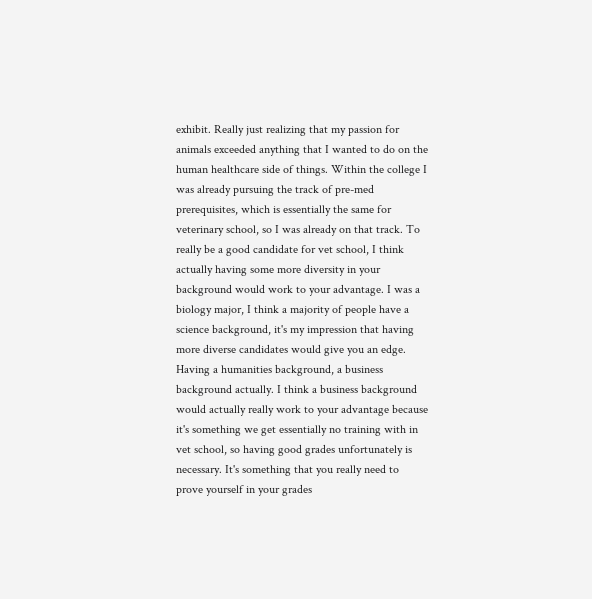exhibit. Really just realizing that my passion for animals exceeded anything that I wanted to do on the human healthcare side of things. Within the college I was already pursuing the track of pre-med prerequisites, which is essentially the same for veterinary school, so I was already on that track. To really be a good candidate for vet school, I think actually having some more diversity in your background would work to your advantage. I was a biology major, I think a majority of people have a science background, it's my impression that having more diverse candidates would give you an edge. Having a humanities background, a business background actually. I think a business background would actually really work to your advantage because it's something we get essentially no training with in vet school, so having good grades unfortunately is necessary. It's something that you really need to prove yourself in your grades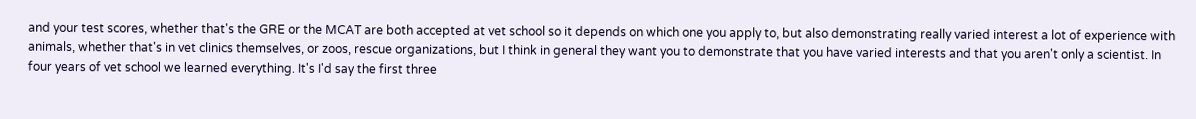and your test scores, whether that's the GRE or the MCAT are both accepted at vet school so it depends on which one you apply to, but also demonstrating really varied interest a lot of experience with animals, whether that's in vet clinics themselves, or zoos, rescue organizations, but I think in general they want you to demonstrate that you have varied interests and that you aren't only a scientist. In four years of vet school we learned everything. It's I'd say the first three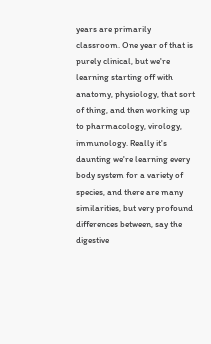years are primarily classroom. One year of that is purely clinical, but we're learning starting off with anatomy, physiology, that sort of thing, and then working up to pharmacology, virology, immunology. Really it's daunting we're learning every body system for a variety of species, and there are many similarities, but very profound differences between, say the digestive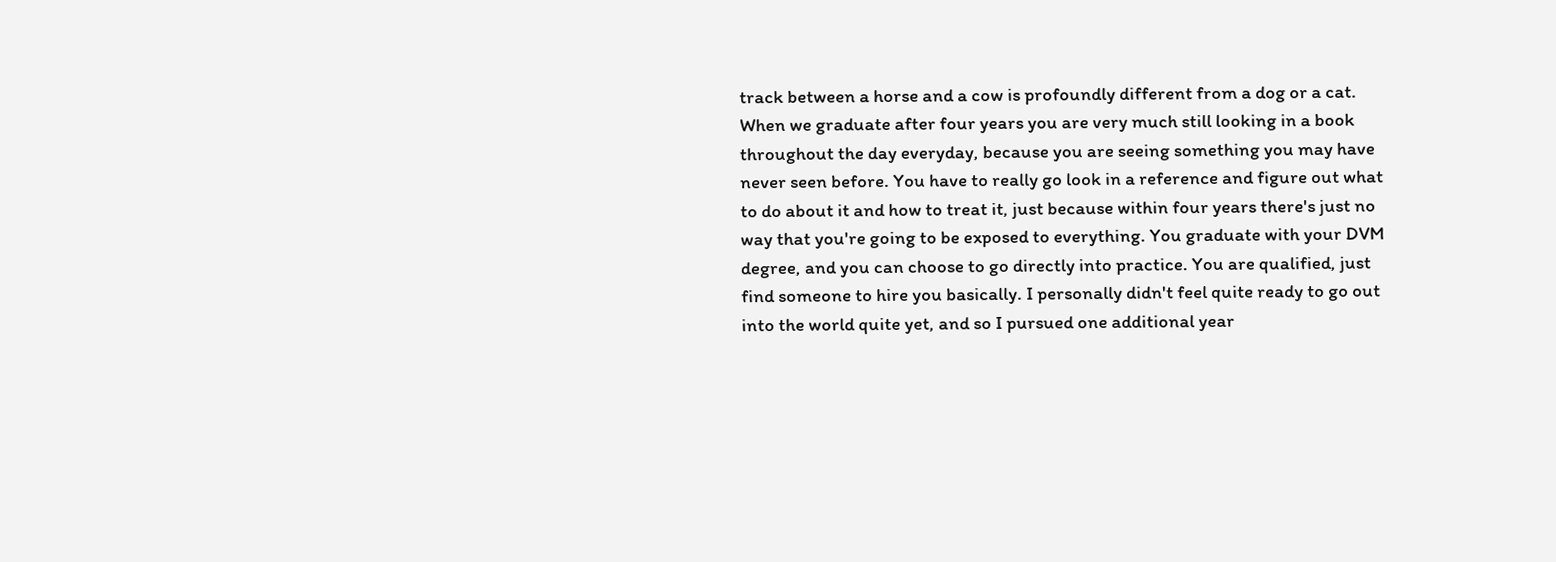track between a horse and a cow is profoundly different from a dog or a cat. When we graduate after four years you are very much still looking in a book throughout the day everyday, because you are seeing something you may have never seen before. You have to really go look in a reference and figure out what to do about it and how to treat it, just because within four years there's just no way that you're going to be exposed to everything. You graduate with your DVM degree, and you can choose to go directly into practice. You are qualified, just find someone to hire you basically. I personally didn't feel quite ready to go out into the world quite yet, and so I pursued one additional year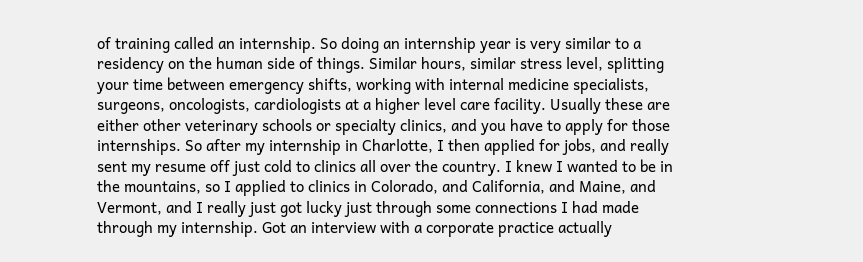of training called an internship. So doing an internship year is very similar to a residency on the human side of things. Similar hours, similar stress level, splitting your time between emergency shifts, working with internal medicine specialists, surgeons, oncologists, cardiologists at a higher level care facility. Usually these are either other veterinary schools or specialty clinics, and you have to apply for those internships. So after my internship in Charlotte, I then applied for jobs, and really sent my resume off just cold to clinics all over the country. I knew I wanted to be in the mountains, so I applied to clinics in Colorado, and California, and Maine, and Vermont, and I really just got lucky just through some connections I had made through my internship. Got an interview with a corporate practice actually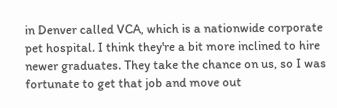in Denver called VCA, which is a nationwide corporate pet hospital. I think they're a bit more inclined to hire newer graduates. They take the chance on us, so I was fortunate to get that job and move out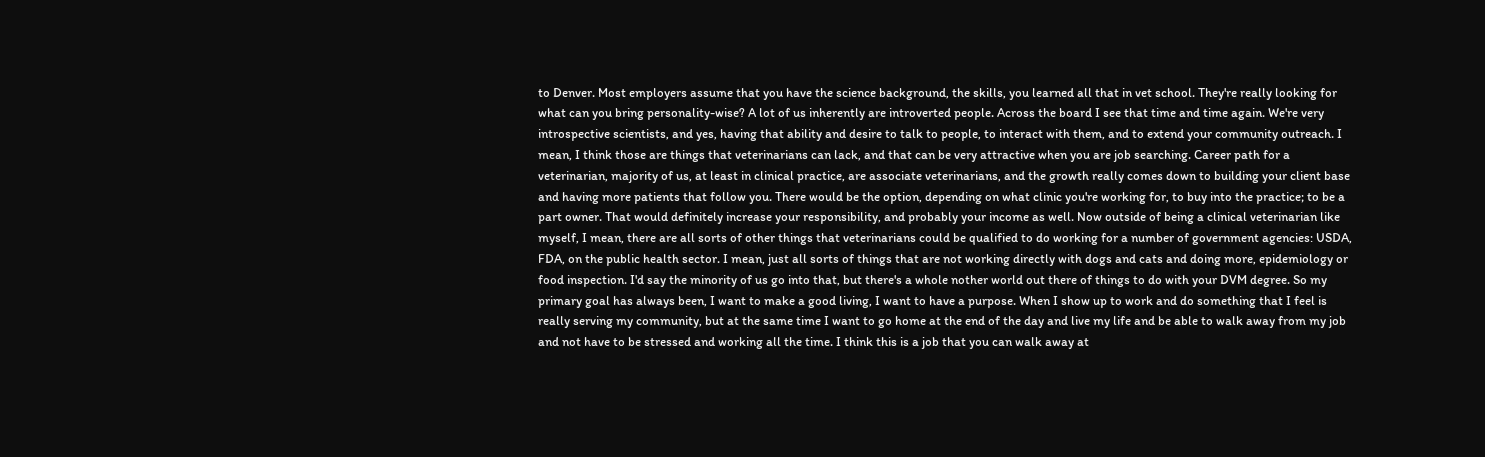to Denver. Most employers assume that you have the science background, the skills, you learned all that in vet school. They're really looking for what can you bring personality-wise? A lot of us inherently are introverted people. Across the board I see that time and time again. We're very introspective scientists, and yes, having that ability and desire to talk to people, to interact with them, and to extend your community outreach. I mean, I think those are things that veterinarians can lack, and that can be very attractive when you are job searching. Career path for a veterinarian, majority of us, at least in clinical practice, are associate veterinarians, and the growth really comes down to building your client base and having more patients that follow you. There would be the option, depending on what clinic you're working for, to buy into the practice; to be a part owner. That would definitely increase your responsibility, and probably your income as well. Now outside of being a clinical veterinarian like myself, I mean, there are all sorts of other things that veterinarians could be qualified to do working for a number of government agencies: USDA, FDA, on the public health sector. I mean, just all sorts of things that are not working directly with dogs and cats and doing more, epidemiology or food inspection. I'd say the minority of us go into that, but there's a whole nother world out there of things to do with your DVM degree. So my primary goal has always been, I want to make a good living, I want to have a purpose. When I show up to work and do something that I feel is really serving my community, but at the same time I want to go home at the end of the day and live my life and be able to walk away from my job and not have to be stressed and working all the time. I think this is a job that you can walk away at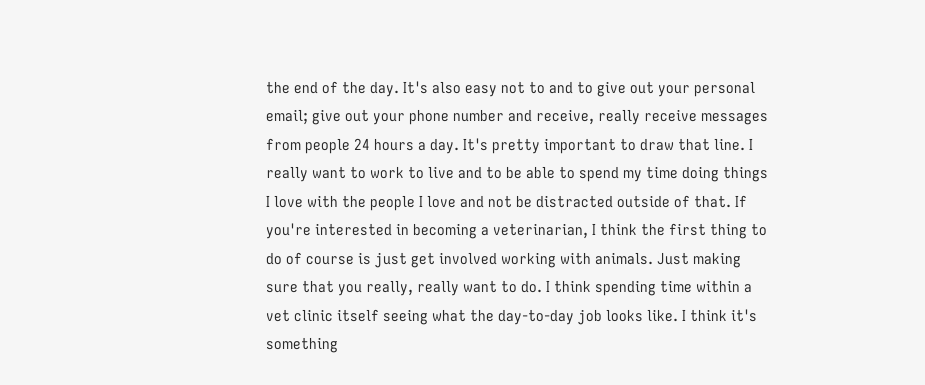the end of the day. It's also easy not to and to give out your personal email; give out your phone number and receive, really receive messages from people 24 hours a day. It's pretty important to draw that line. I really want to work to live and to be able to spend my time doing things I love with the people I love and not be distracted outside of that. If you're interested in becoming a veterinarian, I think the first thing to do of course is just get involved working with animals. Just making sure that you really, really want to do. I think spending time within a vet clinic itself seeing what the day-to-day job looks like. I think it's something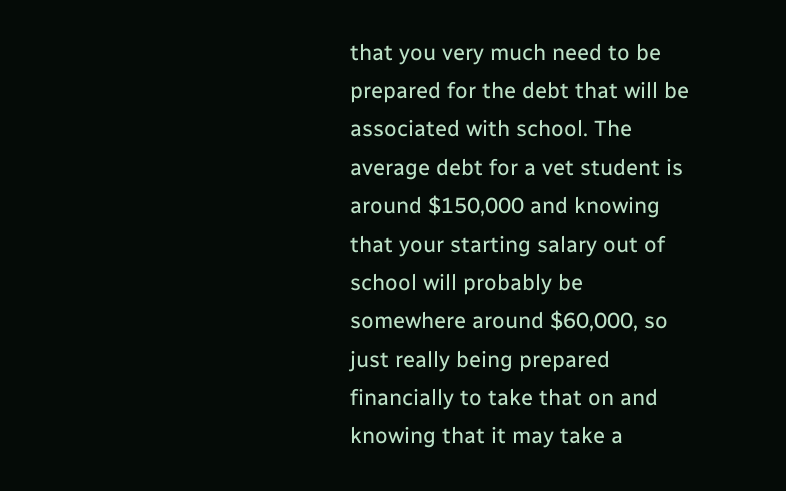that you very much need to be prepared for the debt that will be associated with school. The average debt for a vet student is around $150,000 and knowing that your starting salary out of school will probably be somewhere around $60,000, so just really being prepared financially to take that on and knowing that it may take a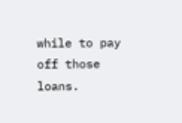while to pay off those loans.